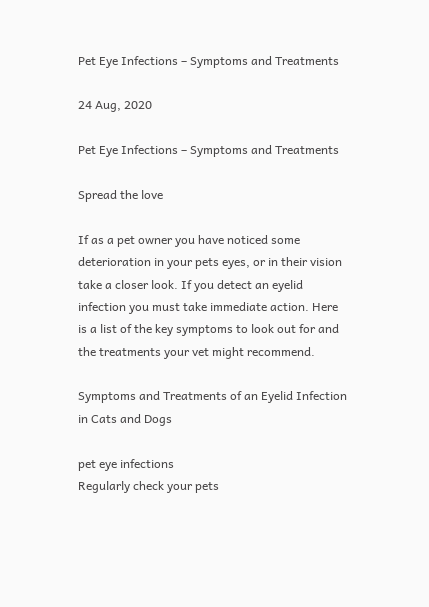Pet Eye Infections – Symptoms and Treatments

24 Aug, 2020

Pet Eye Infections – Symptoms and Treatments

Spread the love

If as a pet owner you have noticed some deterioration in your pets eyes, or in their vision take a closer look. If you detect an eyelid infection you must take immediate action. Here is a list of the key symptoms to look out for and the treatments your vet might recommend.

Symptoms and Treatments of an Eyelid Infection in Cats and Dogs

pet eye infections
Regularly check your pets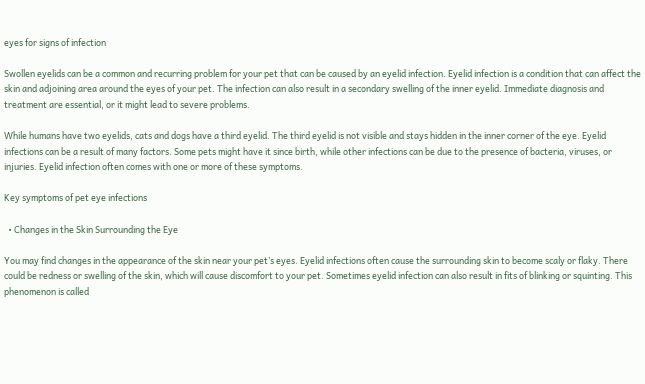eyes for signs of infection

Swollen eyelids can be a common and recurring problem for your pet that can be caused by an eyelid infection. Eyelid infection is a condition that can affect the skin and adjoining area around the eyes of your pet. The infection can also result in a secondary swelling of the inner eyelid. Immediate diagnosis and treatment are essential, or it might lead to severe problems.

While humans have two eyelids, cats and dogs have a third eyelid. The third eyelid is not visible and stays hidden in the inner corner of the eye. Eyelid infections can be a result of many factors. Some pets might have it since birth, while other infections can be due to the presence of bacteria, viruses, or injuries. Eyelid infection often comes with one or more of these symptoms.

Key symptoms of pet eye infections

  • Changes in the Skin Surrounding the Eye

You may find changes in the appearance of the skin near your pet’s eyes. Eyelid infections often cause the surrounding skin to become scaly or flaky. There could be redness or swelling of the skin, which will cause discomfort to your pet. Sometimes eyelid infection can also result in fits of blinking or squinting. This phenomenon is called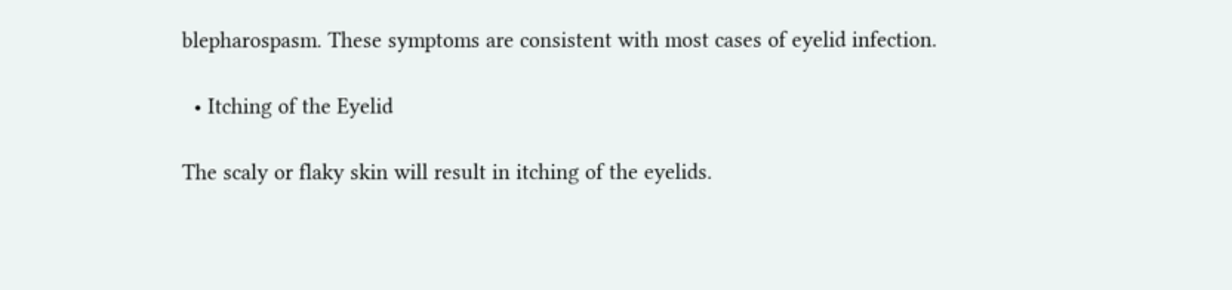blepharospasm. These symptoms are consistent with most cases of eyelid infection.

  • Itching of the Eyelid

The scaly or flaky skin will result in itching of the eyelids.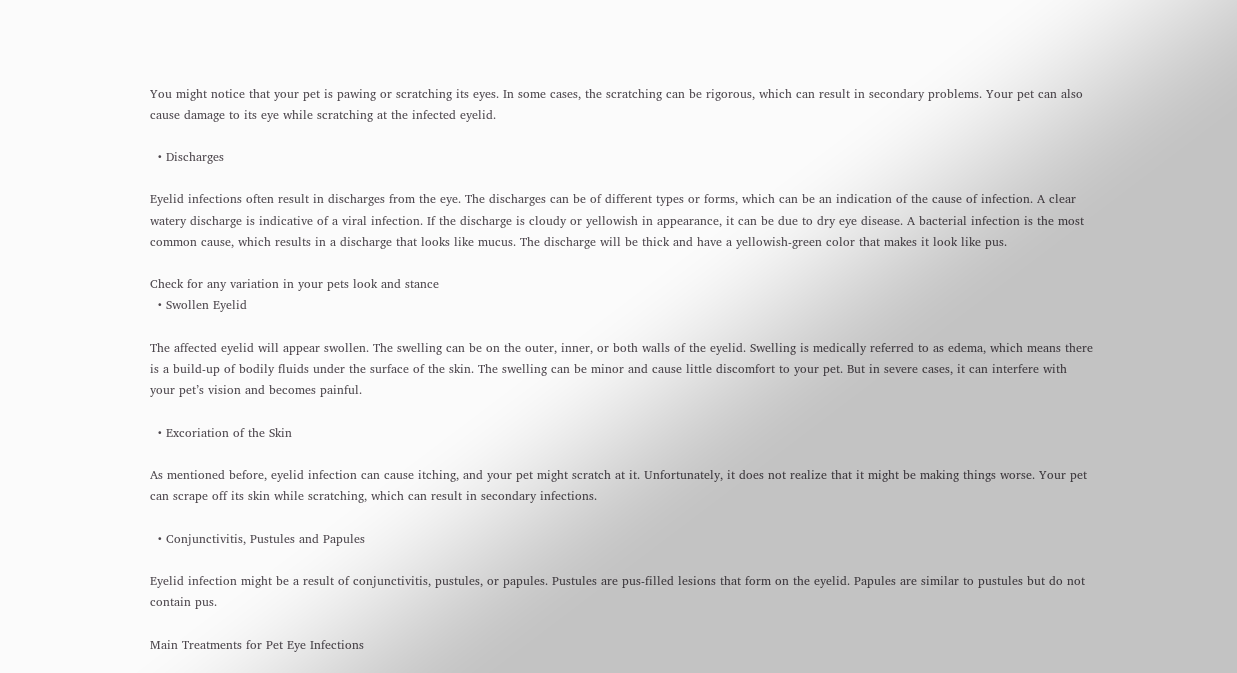You might notice that your pet is pawing or scratching its eyes. In some cases, the scratching can be rigorous, which can result in secondary problems. Your pet can also cause damage to its eye while scratching at the infected eyelid.

  • Discharges

Eyelid infections often result in discharges from the eye. The discharges can be of different types or forms, which can be an indication of the cause of infection. A clear watery discharge is indicative of a viral infection. If the discharge is cloudy or yellowish in appearance, it can be due to dry eye disease. A bacterial infection is the most common cause, which results in a discharge that looks like mucus. The discharge will be thick and have a yellowish-green color that makes it look like pus.

Check for any variation in your pets look and stance
  • Swollen Eyelid

The affected eyelid will appear swollen. The swelling can be on the outer, inner, or both walls of the eyelid. Swelling is medically referred to as edema, which means there is a build-up of bodily fluids under the surface of the skin. The swelling can be minor and cause little discomfort to your pet. But in severe cases, it can interfere with your pet’s vision and becomes painful.

  • Excoriation of the Skin

As mentioned before, eyelid infection can cause itching, and your pet might scratch at it. Unfortunately, it does not realize that it might be making things worse. Your pet can scrape off its skin while scratching, which can result in secondary infections.

  • Conjunctivitis, Pustules and Papules

Eyelid infection might be a result of conjunctivitis, pustules, or papules. Pustules are pus-filled lesions that form on the eyelid. Papules are similar to pustules but do not contain pus.

Main Treatments for Pet Eye Infections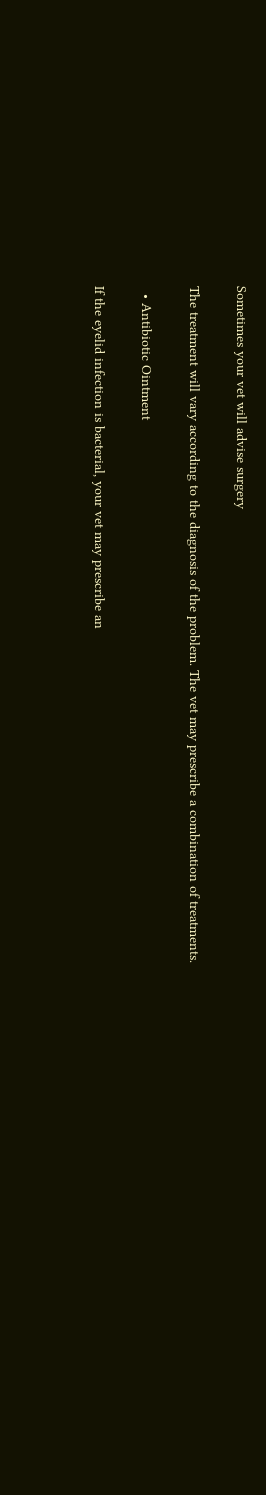Sometimes your vet will advise surgery

The treatment will vary according to the diagnosis of the problem. The vet may prescribe a combination of treatments.

  • Antibiotic Ointment

If the eyelid infection is bacterial, your vet may prescribe an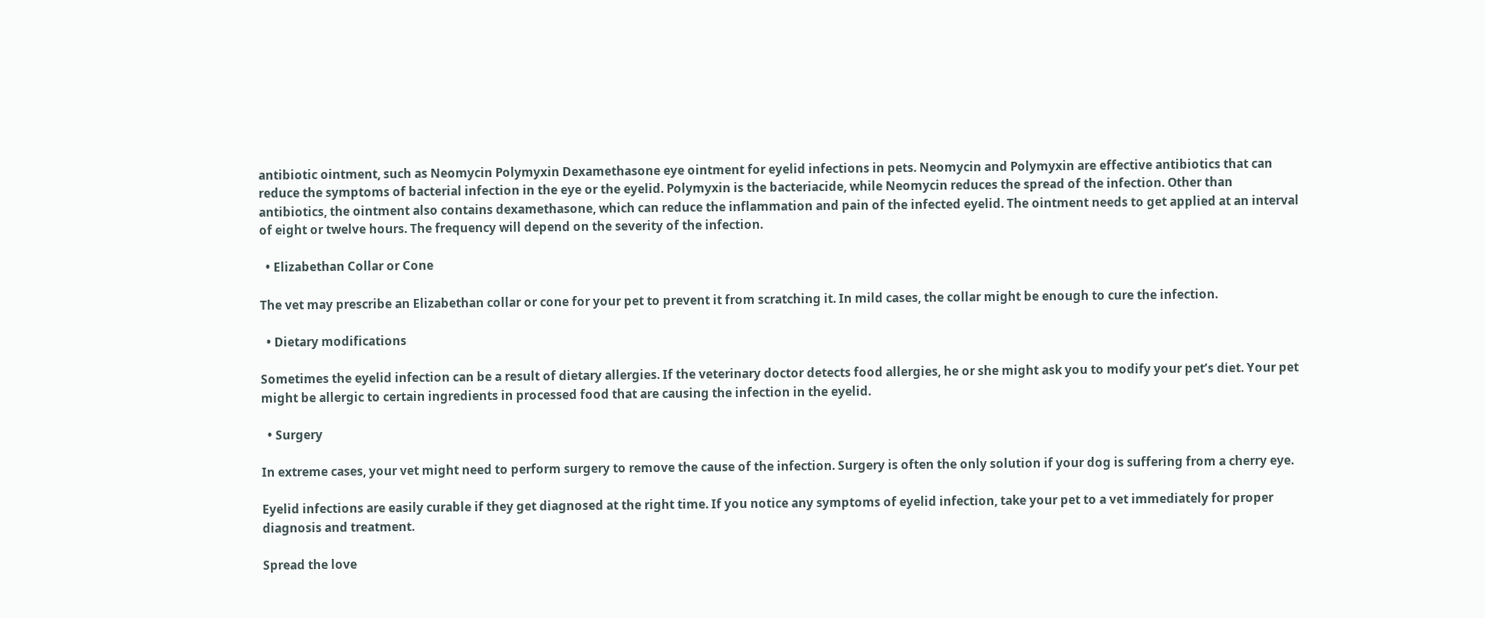antibiotic ointment, such as Neomycin Polymyxin Dexamethasone eye ointment for eyelid infections in pets. Neomycin and Polymyxin are effective antibiotics that can reduce the symptoms of bacterial infection in the eye or the eyelid. Polymyxin is the bacteriacide, while Neomycin reduces the spread of the infection. Other than antibiotics, the ointment also contains dexamethasone, which can reduce the inflammation and pain of the infected eyelid. The ointment needs to get applied at an interval of eight or twelve hours. The frequency will depend on the severity of the infection.

  • Elizabethan Collar or Cone

The vet may prescribe an Elizabethan collar or cone for your pet to prevent it from scratching it. In mild cases, the collar might be enough to cure the infection.

  • Dietary modifications

Sometimes the eyelid infection can be a result of dietary allergies. If the veterinary doctor detects food allergies, he or she might ask you to modify your pet’s diet. Your pet might be allergic to certain ingredients in processed food that are causing the infection in the eyelid.

  • Surgery

In extreme cases, your vet might need to perform surgery to remove the cause of the infection. Surgery is often the only solution if your dog is suffering from a cherry eye.

Eyelid infections are easily curable if they get diagnosed at the right time. If you notice any symptoms of eyelid infection, take your pet to a vet immediately for proper diagnosis and treatment.

Spread the love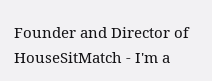Founder and Director of HouseSitMatch - I'm a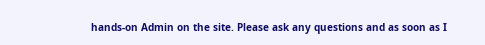hands-on Admin on the site. Please ask any questions and as soon as I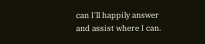can I'll happily answer and assist where I can.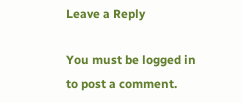Leave a Reply

You must be logged in to post a comment.